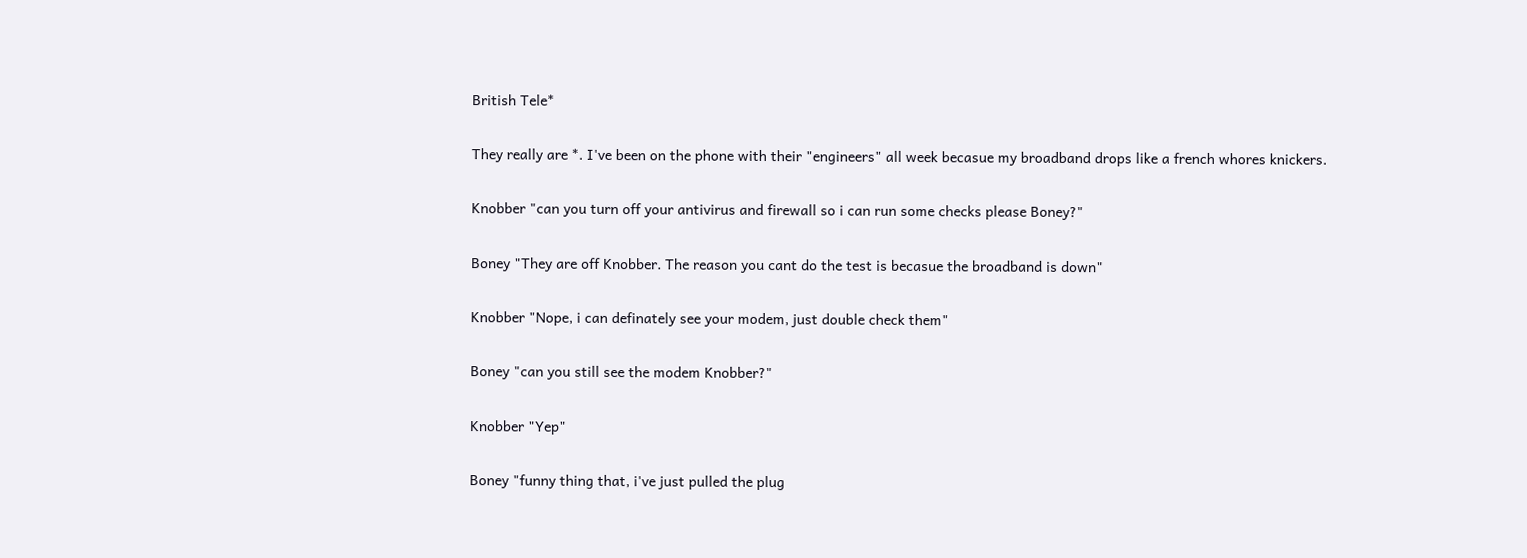British Tele*

They really are *. I've been on the phone with their "engineers" all week becasue my broadband drops like a french whores knickers.

Knobber "can you turn off your antivirus and firewall so i can run some checks please Boney?"

Boney "They are off Knobber. The reason you cant do the test is becasue the broadband is down"

Knobber "Nope, i can definately see your modem, just double check them"

Boney "can you still see the modem Knobber?"

Knobber "Yep"

Boney "funny thing that, i've just pulled the plug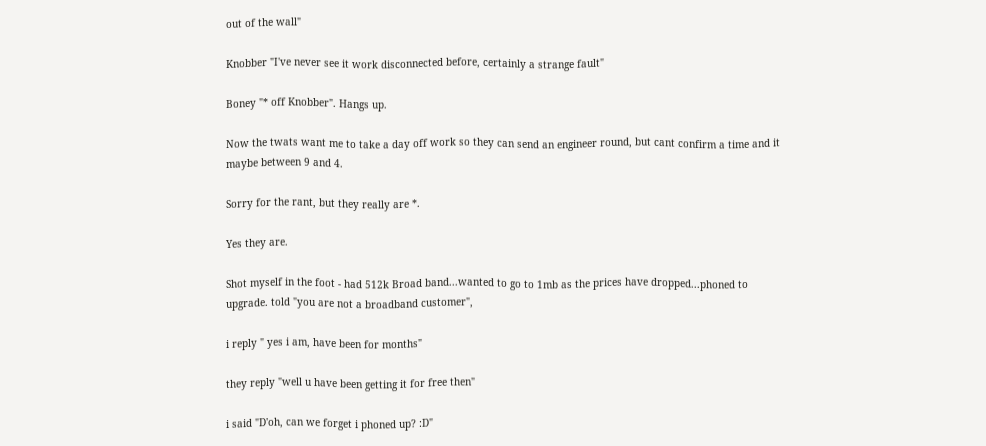out of the wall"

Knobber "I've never see it work disconnected before, certainly a strange fault"

Boney "* off Knobber". Hangs up.

Now the twats want me to take a day off work so they can send an engineer round, but cant confirm a time and it maybe between 9 and 4.

Sorry for the rant, but they really are *.

Yes they are.

Shot myself in the foot - had 512k Broad band...wanted to go to 1mb as the prices have dropped...phoned to upgrade. told "you are not a broadband customer",

i reply " yes i am, have been for months"

they reply "well u have been getting it for free then"

i said "D'oh, can we forget i phoned up? :D"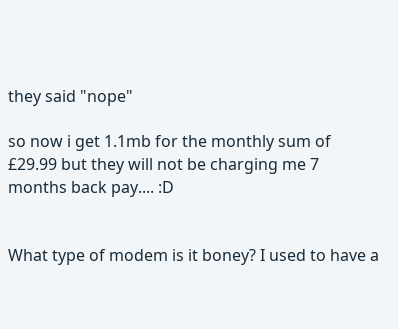they said "nope"

so now i get 1.1mb for the monthly sum of £29.99 but they will not be charging me 7 months back pay.... :D


What type of modem is it boney? I used to have a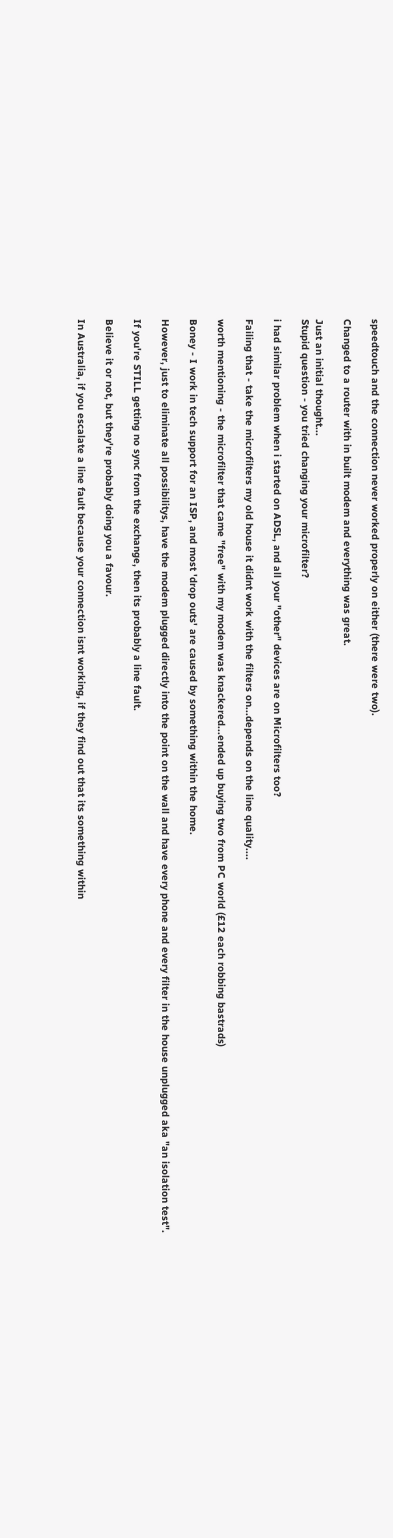speedtouch and the connection never worked properly on either (there were two).

Changed to a router with in built modem and everything was great.

Just an initial thought...
Stupid question - you tried changing your microfilter?

i had similar problem when i started on ADSL, and all your "other" devices are on Microfilters too?

Failing that - take the microfilters my old house it didnt work with the filters on...depends on the line quality....

worth mentioning - the microfilter that came "free" with my modem was knackered...ended up buying two from PC world (£12 each robbing bastrads)

Boney - I work in tech support for an ISP, and most 'drop outs' are caused by something within the home.

However, just to eliminate all possibilitys, have the modem plugged directly into the point on the wall and have every phone and every filter in the house unplugged aka "an isolation test".

If you're STILL getting no sync from the exchange, then its probably a line fault.

Believe it or not, but they're probably doing you a favour.

In Australia, if you escalate a line fault because your connection isnt working, if they find out that its something within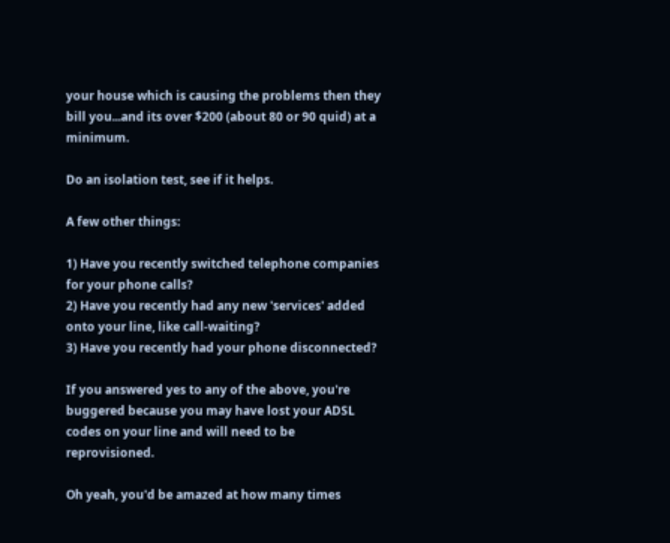your house which is causing the problems then they bill you...and its over $200 (about 80 or 90 quid) at a minimum.

Do an isolation test, see if it helps.

A few other things:

1) Have you recently switched telephone companies for your phone calls?
2) Have you recently had any new 'services' added onto your line, like call-waiting?
3) Have you recently had your phone disconnected?

If you answered yes to any of the above, you're buggered because you may have lost your ADSL codes on your line and will need to be reprovisioned.

Oh yeah, you'd be amazed at how many times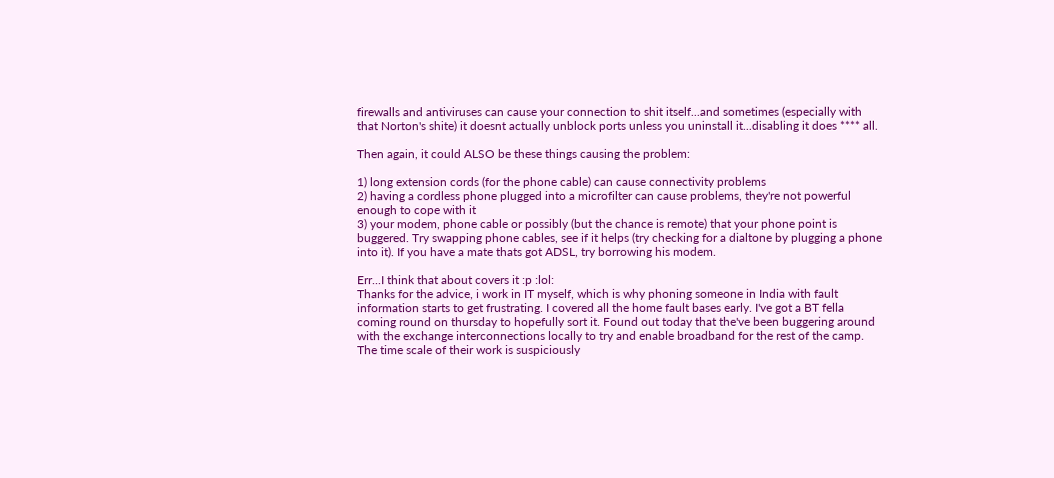firewalls and antiviruses can cause your connection to shit itself...and sometimes (especially with that Norton's shite) it doesnt actually unblock ports unless you uninstall it...disabling it does **** all.

Then again, it could ALSO be these things causing the problem:

1) long extension cords (for the phone cable) can cause connectivity problems
2) having a cordless phone plugged into a microfilter can cause problems, they're not powerful enough to cope with it
3) your modem, phone cable or possibly (but the chance is remote) that your phone point is buggered. Try swapping phone cables, see if it helps (try checking for a dialtone by plugging a phone into it). If you have a mate thats got ADSL, try borrowing his modem.

Err...I think that about covers it :p :lol:
Thanks for the advice, i work in IT myself, which is why phoning someone in India with fault information starts to get frustrating. I covered all the home fault bases early. I've got a BT fella coming round on thursday to hopefully sort it. Found out today that the've been buggering around with the exchange interconnections locally to try and enable broadband for the rest of the camp. The time scale of their work is suspiciously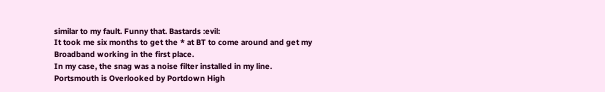similar to my fault. Funny that. Bastards :evil:
It took me six months to get the * at BT to come around and get my Broadband working in the first place.
In my case, the snag was a noise filter installed in my line. Portsmouth is Overlooked by Portdown High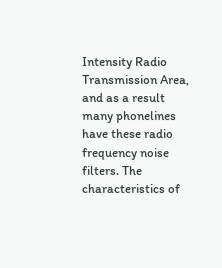Intensity Radio Transmission Area, and as a result many phonelines have these radio frequency noise filters. The characteristics of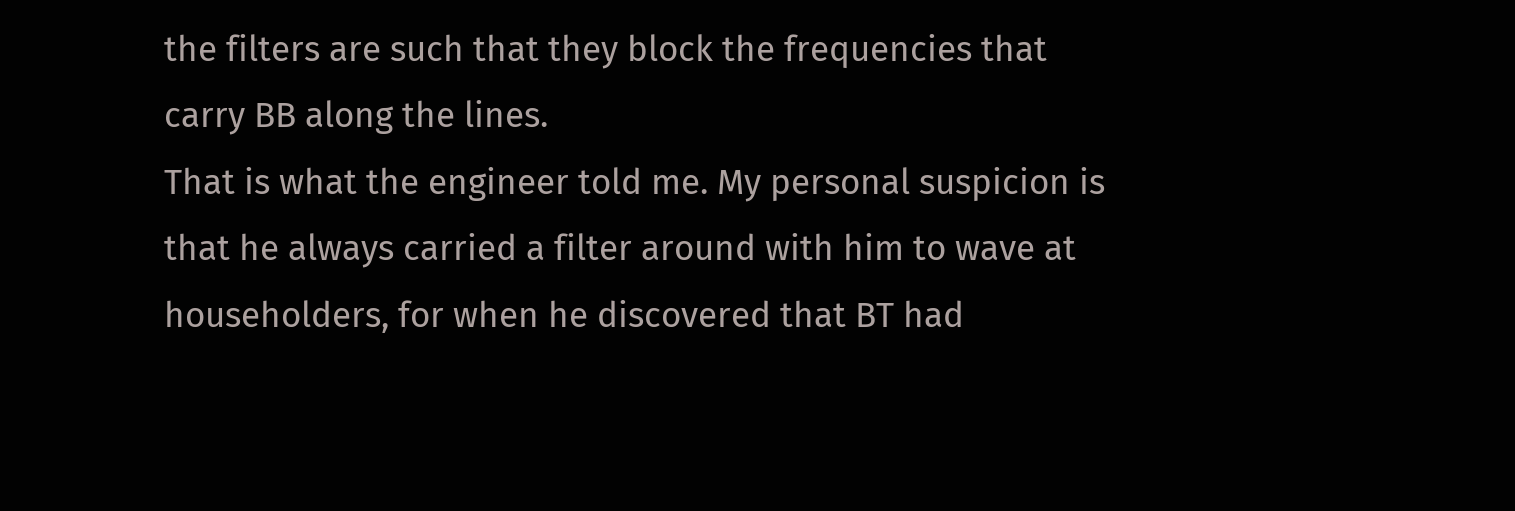the filters are such that they block the frequencies that carry BB along the lines.
That is what the engineer told me. My personal suspicion is that he always carried a filter around with him to wave at householders, for when he discovered that BT had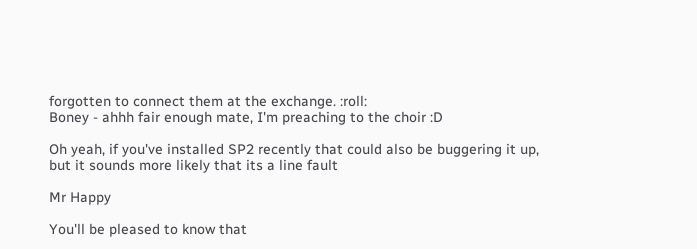forgotten to connect them at the exchange. :roll:
Boney - ahhh fair enough mate, I'm preaching to the choir :D

Oh yeah, if you've installed SP2 recently that could also be buggering it up, but it sounds more likely that its a line fault

Mr Happy

You'll be pleased to know that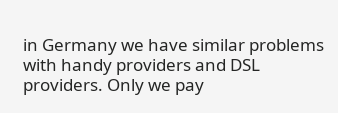in Germany we have similar problems with handy providers and DSL providers. Only we pay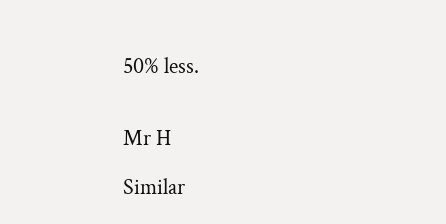50% less.


Mr H

Similar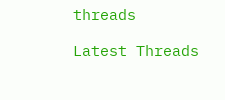threads

Latest Threads